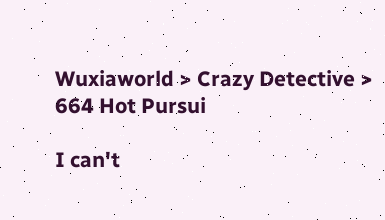Wuxiaworld > Crazy Detective > 664 Hot Pursui

I can't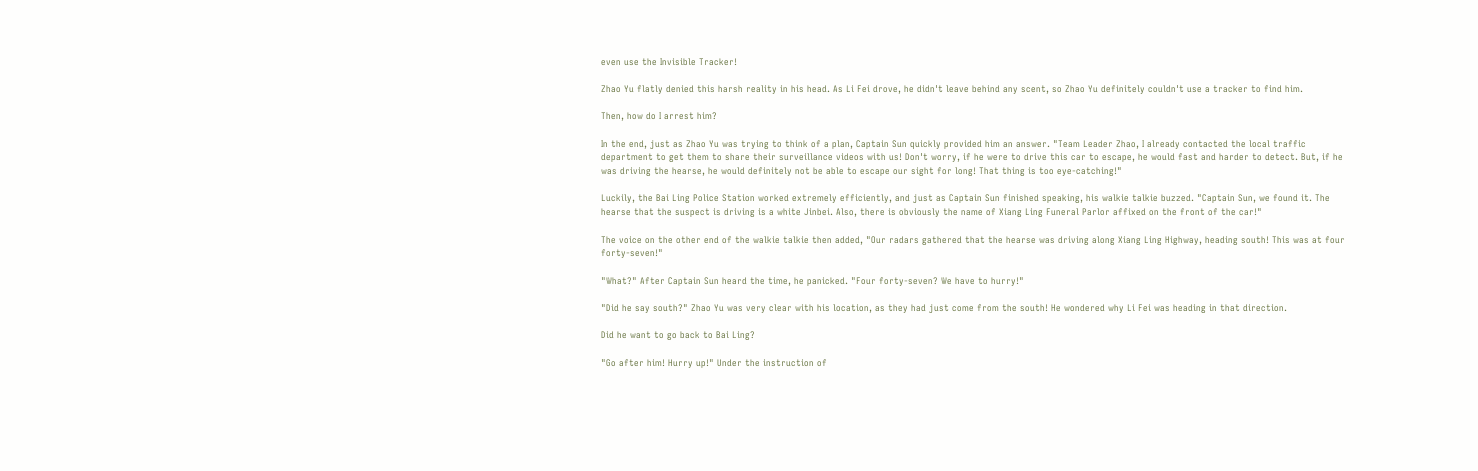even use the Invisible Tracker!

Zhao Yu flatly denied this harsh reality in his head. As Li Fei drove, he didn't leave behind any scent, so Zhao Yu definitely couldn't use a tracker to find him.

Then, how do I arrest him?

In the end, just as Zhao Yu was trying to think of a plan, Captain Sun quickly provided him an answer. "Team Leader Zhao, I already contacted the local traffic department to get them to share their surveillance videos with us! Don't worry, if he were to drive this car to escape, he would fast and harder to detect. But, if he was driving the hearse, he would definitely not be able to escape our sight for long! That thing is too eye-catching!"

Luckily, the Bai Ling Police Station worked extremely efficiently, and just as Captain Sun finished speaking, his walkie talkie buzzed. "Captain Sun, we found it. The hearse that the suspect is driving is a white Jinbei. Also, there is obviously the name of Xiang Ling Funeral Parlor affixed on the front of the car!"

The voice on the other end of the walkie talkie then added, "Our radars gathered that the hearse was driving along Xiang Ling Highway, heading south! This was at four forty-seven!"

"What?" After Captain Sun heard the time, he panicked. "Four forty-seven? We have to hurry!"

"Did he say south?" Zhao Yu was very clear with his location, as they had just come from the south! He wondered why Li Fei was heading in that direction.

Did he want to go back to Bai Ling?

"Go after him! Hurry up!" Under the instruction of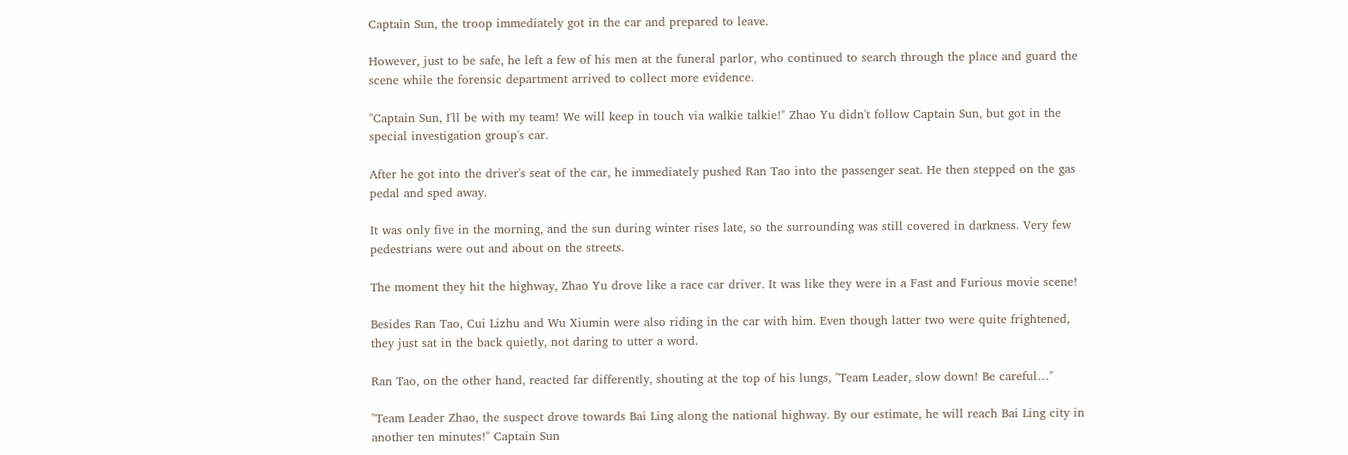Captain Sun, the troop immediately got in the car and prepared to leave.

However, just to be safe, he left a few of his men at the funeral parlor, who continued to search through the place and guard the scene while the forensic department arrived to collect more evidence.

"Captain Sun, I'll be with my team! We will keep in touch via walkie talkie!" Zhao Yu didn't follow Captain Sun, but got in the special investigation group's car.

After he got into the driver's seat of the car, he immediately pushed Ran Tao into the passenger seat. He then stepped on the gas pedal and sped away.

It was only five in the morning, and the sun during winter rises late, so the surrounding was still covered in darkness. Very few pedestrians were out and about on the streets.

The moment they hit the highway, Zhao Yu drove like a race car driver. It was like they were in a Fast and Furious movie scene!

Besides Ran Tao, Cui Lizhu and Wu Xiumin were also riding in the car with him. Even though latter two were quite frightened, they just sat in the back quietly, not daring to utter a word.

Ran Tao, on the other hand, reacted far differently, shouting at the top of his lungs, "Team Leader, slow down! Be careful…"

"Team Leader Zhao, the suspect drove towards Bai Ling along the national highway. By our estimate, he will reach Bai Ling city in another ten minutes!" Captain Sun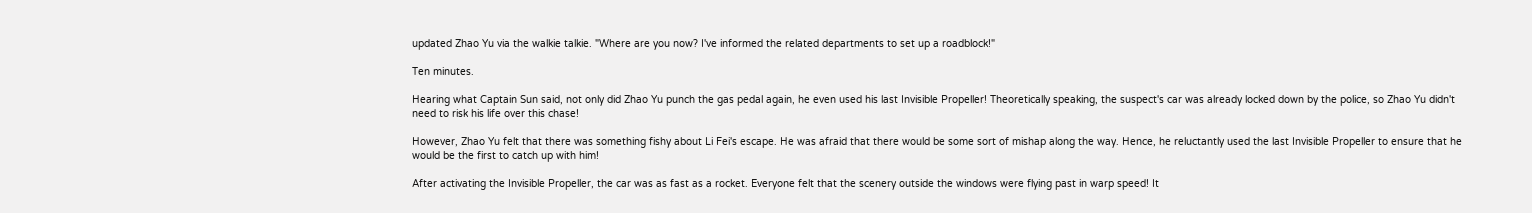updated Zhao Yu via the walkie talkie. "Where are you now? I've informed the related departments to set up a roadblock!"

Ten minutes.

Hearing what Captain Sun said, not only did Zhao Yu punch the gas pedal again, he even used his last Invisible Propeller! Theoretically speaking, the suspect's car was already locked down by the police, so Zhao Yu didn't need to risk his life over this chase!

However, Zhao Yu felt that there was something fishy about Li Fei's escape. He was afraid that there would be some sort of mishap along the way. Hence, he reluctantly used the last Invisible Propeller to ensure that he would be the first to catch up with him!

After activating the Invisible Propeller, the car was as fast as a rocket. Everyone felt that the scenery outside the windows were flying past in warp speed! It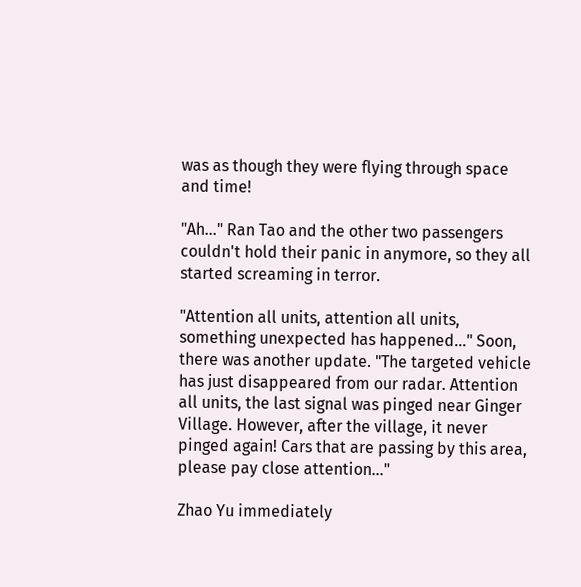was as though they were flying through space and time!

"Ah…" Ran Tao and the other two passengers couldn't hold their panic in anymore, so they all started screaming in terror.

"Attention all units, attention all units, something unexpected has happened…" Soon, there was another update. "The targeted vehicle has just disappeared from our radar. Attention all units, the last signal was pinged near Ginger Village. However, after the village, it never pinged again! Cars that are passing by this area, please pay close attention…"

Zhao Yu immediately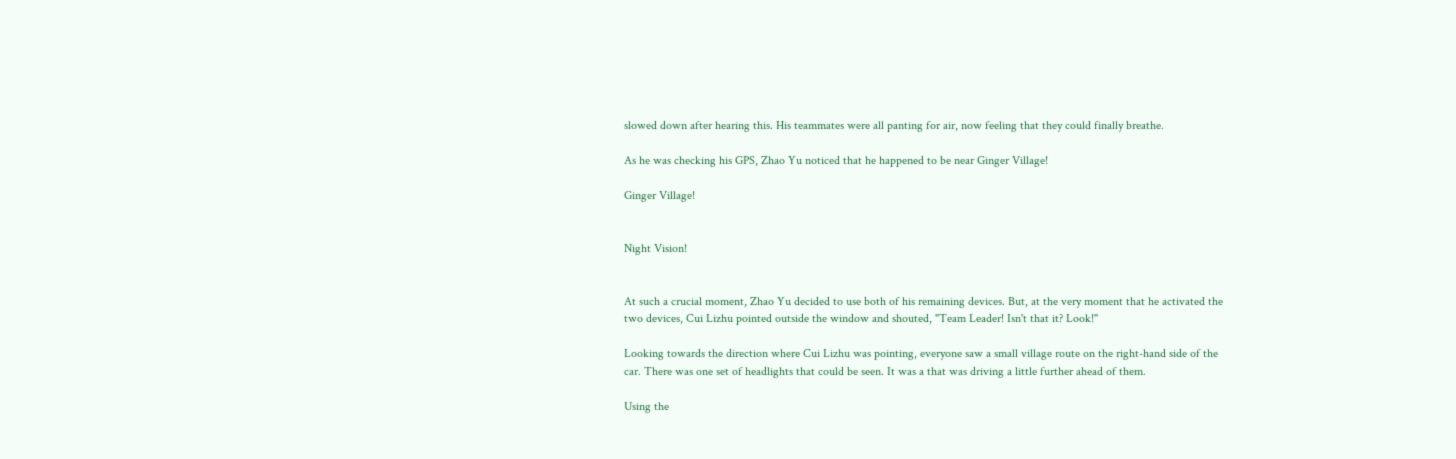slowed down after hearing this. His teammates were all panting for air, now feeling that they could finally breathe.

As he was checking his GPS, Zhao Yu noticed that he happened to be near Ginger Village!

Ginger Village!


Night Vision!


At such a crucial moment, Zhao Yu decided to use both of his remaining devices. But, at the very moment that he activated the two devices, Cui Lizhu pointed outside the window and shouted, "Team Leader! Isn't that it? Look!"

Looking towards the direction where Cui Lizhu was pointing, everyone saw a small village route on the right-hand side of the car. There was one set of headlights that could be seen. It was a that was driving a little further ahead of them.

Using the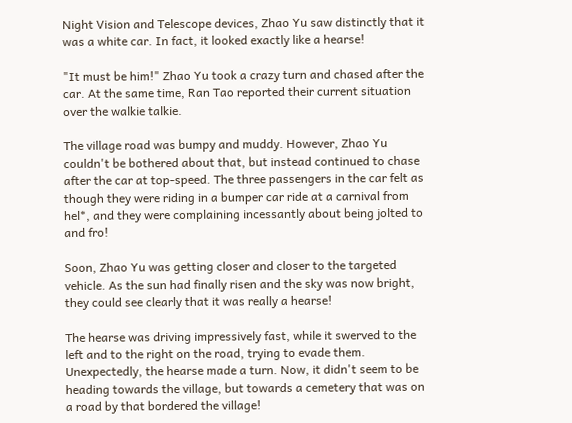Night Vision and Telescope devices, Zhao Yu saw distinctly that it was a white car. In fact, it looked exactly like a hearse!

"It must be him!" Zhao Yu took a crazy turn and chased after the car. At the same time, Ran Tao reported their current situation over the walkie talkie.

The village road was bumpy and muddy. However, Zhao Yu couldn't be bothered about that, but instead continued to chase after the car at top-speed. The three passengers in the car felt as though they were riding in a bumper car ride at a carnival from hel*, and they were complaining incessantly about being jolted to and fro!

Soon, Zhao Yu was getting closer and closer to the targeted vehicle. As the sun had finally risen and the sky was now bright, they could see clearly that it was really a hearse!

The hearse was driving impressively fast, while it swerved to the left and to the right on the road, trying to evade them. Unexpectedly, the hearse made a turn. Now, it didn't seem to be heading towards the village, but towards a cemetery that was on a road by that bordered the village!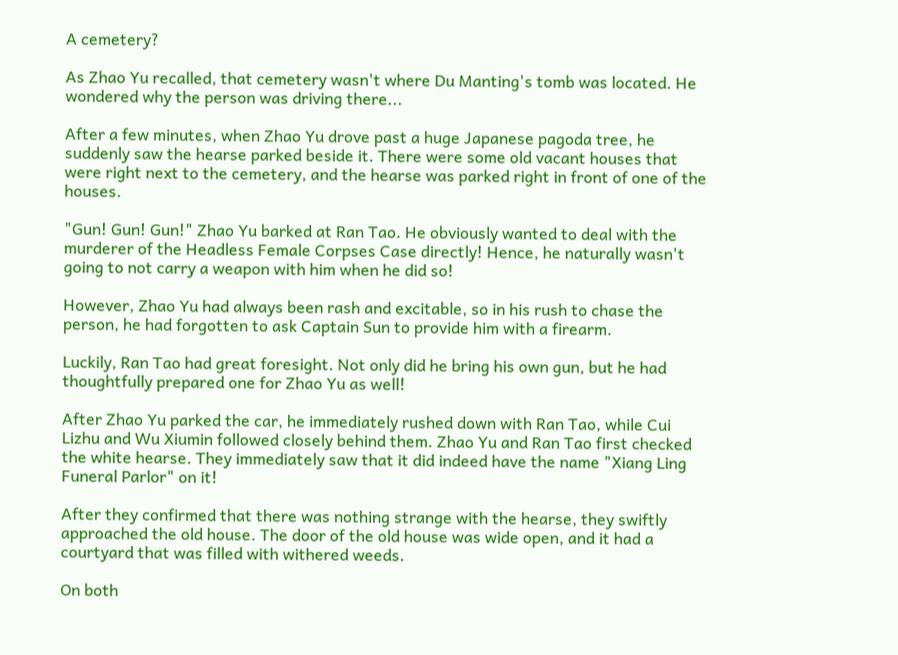A cemetery?

As Zhao Yu recalled, that cemetery wasn't where Du Manting's tomb was located. He wondered why the person was driving there...

After a few minutes, when Zhao Yu drove past a huge Japanese pagoda tree, he suddenly saw the hearse parked beside it. There were some old vacant houses that were right next to the cemetery, and the hearse was parked right in front of one of the houses.

"Gun! Gun! Gun!" Zhao Yu barked at Ran Tao. He obviously wanted to deal with the murderer of the Headless Female Corpses Case directly! Hence, he naturally wasn't going to not carry a weapon with him when he did so!

However, Zhao Yu had always been rash and excitable, so in his rush to chase the person, he had forgotten to ask Captain Sun to provide him with a firearm.

Luckily, Ran Tao had great foresight. Not only did he bring his own gun, but he had thoughtfully prepared one for Zhao Yu as well!

After Zhao Yu parked the car, he immediately rushed down with Ran Tao, while Cui Lizhu and Wu Xiumin followed closely behind them. Zhao Yu and Ran Tao first checked the white hearse. They immediately saw that it did indeed have the name "Xiang Ling Funeral Parlor" on it!

After they confirmed that there was nothing strange with the hearse, they swiftly approached the old house. The door of the old house was wide open, and it had a courtyard that was filled with withered weeds.

On both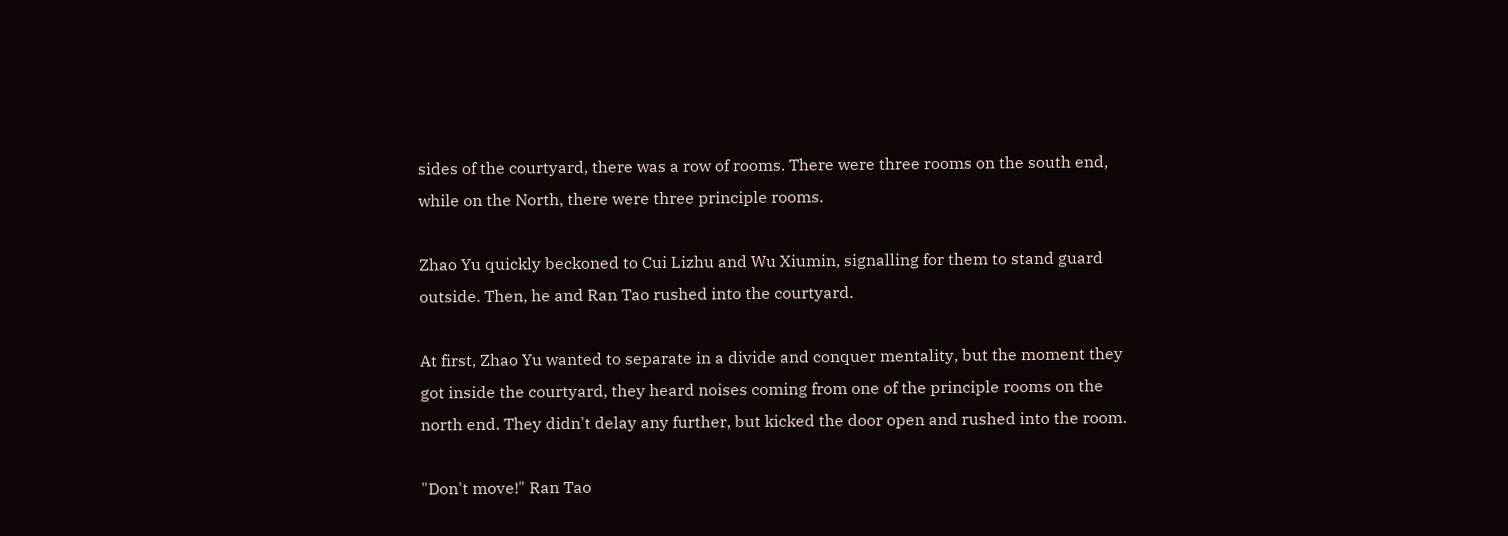sides of the courtyard, there was a row of rooms. There were three rooms on the south end, while on the North, there were three principle rooms.

Zhao Yu quickly beckoned to Cui Lizhu and Wu Xiumin, signalling for them to stand guard outside. Then, he and Ran Tao rushed into the courtyard.

At first, Zhao Yu wanted to separate in a divide and conquer mentality, but the moment they got inside the courtyard, they heard noises coming from one of the principle rooms on the north end. They didn't delay any further, but kicked the door open and rushed into the room.

"Don't move!" Ran Tao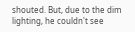shouted. But, due to the dim lighting, he couldn't see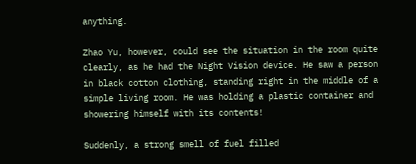anything.

Zhao Yu, however, could see the situation in the room quite clearly, as he had the Night Vision device. He saw a person in black cotton clothing, standing right in the middle of a simple living room. He was holding a plastic container and showering himself with its contents!

Suddenly, a strong smell of fuel filled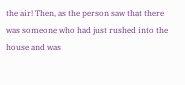the air! Then, as the person saw that there was someone who had just rushed into the house and was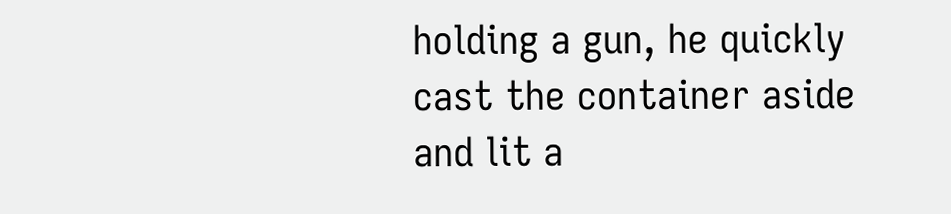holding a gun, he quickly cast the container aside and lit a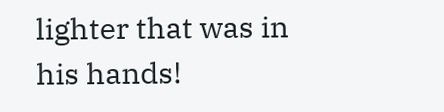lighter that was in his hands!